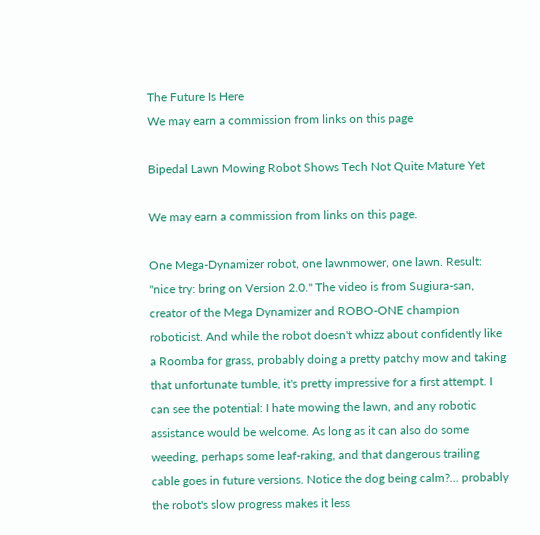The Future Is Here
We may earn a commission from links on this page

Bipedal Lawn Mowing Robot Shows Tech Not Quite Mature Yet

We may earn a commission from links on this page.

One Mega-Dynamizer robot, one lawnmower, one lawn. Result: "nice try: bring on Version 2.0." The video is from Sugiura-san, creator of the Mega Dynamizer and ROBO-ONE champion roboticist. And while the robot doesn't whizz about confidently like a Roomba for grass, probably doing a pretty patchy mow and taking that unfortunate tumble, it's pretty impressive for a first attempt. I can see the potential: I hate mowing the lawn, and any robotic assistance would be welcome. As long as it can also do some weeding, perhaps some leaf-raking, and that dangerous trailing cable goes in future versions. Notice the dog being calm?… probably the robot's slow progress makes it less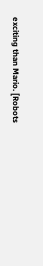exciting than Mario. [Robots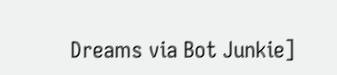Dreams via Bot Junkie]